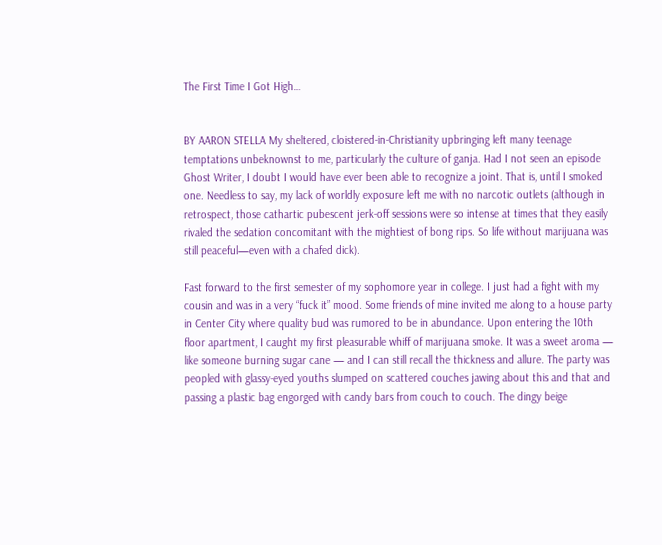The First Time I Got High…


BY AARON STELLA My sheltered, cloistered-in-Christianity upbringing left many teenage temptations unbeknownst to me, particularly the culture of ganja. Had I not seen an episode Ghost Writer, I doubt I would have ever been able to recognize a joint. That is, until I smoked one. Needless to say, my lack of worldly exposure left me with no narcotic outlets (although in retrospect, those cathartic pubescent jerk-off sessions were so intense at times that they easily rivaled the sedation concomitant with the mightiest of bong rips. So life without marijuana was still peaceful—even with a chafed dick).

Fast forward to the first semester of my sophomore year in college. I just had a fight with my cousin and was in a very “fuck it” mood. Some friends of mine invited me along to a house party in Center City where quality bud was rumored to be in abundance. Upon entering the 10th floor apartment, I caught my first pleasurable whiff of marijuana smoke. It was a sweet aroma — like someone burning sugar cane — and I can still recall the thickness and allure. The party was peopled with glassy-eyed youths slumped on scattered couches jawing about this and that and  passing a plastic bag engorged with candy bars from couch to couch. The dingy beige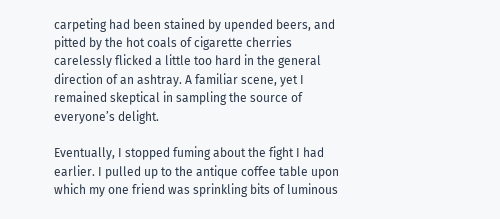carpeting had been stained by upended beers, and pitted by the hot coals of cigarette cherries carelessly flicked a little too hard in the general direction of an ashtray. A familiar scene, yet I remained skeptical in sampling the source of everyone’s delight.

Eventually, I stopped fuming about the fight I had earlier. I pulled up to the antique coffee table upon which my one friend was sprinkling bits of luminous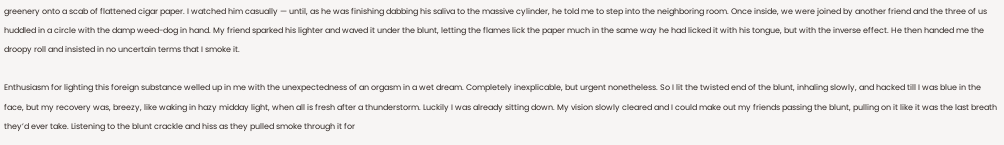greenery onto a scab of flattened cigar paper. I watched him casually — until, as he was finishing dabbing his saliva to the massive cylinder, he told me to step into the neighboring room. Once inside, we were joined by another friend and the three of us huddled in a circle with the damp weed-dog in hand. My friend sparked his lighter and waved it under the blunt, letting the flames lick the paper much in the same way he had licked it with his tongue, but with the inverse effect. He then handed me the droopy roll and insisted in no uncertain terms that I smoke it.

Enthusiasm for lighting this foreign substance welled up in me with the unexpectedness of an orgasm in a wet dream. Completely inexplicable, but urgent nonetheless. So I lit the twisted end of the blunt, inhaling slowly, and hacked till I was blue in the face, but my recovery was, breezy, like waking in hazy midday light, when all is fresh after a thunderstorm. Luckily I was already sitting down. My vision slowly cleared and I could make out my friends passing the blunt, pulling on it like it was the last breath they’d ever take. Listening to the blunt crackle and hiss as they pulled smoke through it for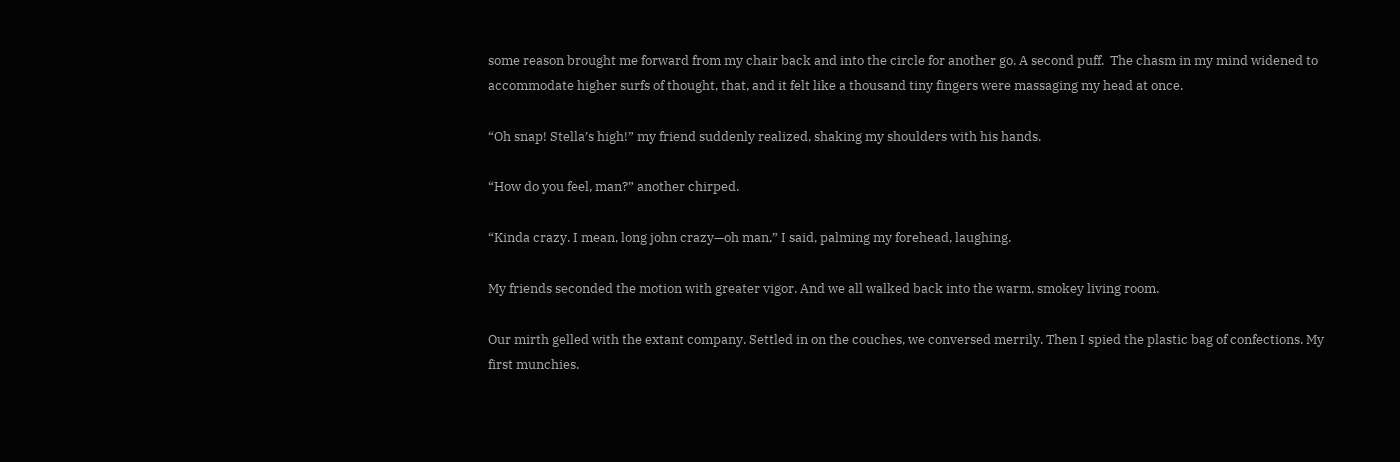some reason brought me forward from my chair back and into the circle for another go. A second puff.  The chasm in my mind widened to accommodate higher surfs of thought, that, and it felt like a thousand tiny fingers were massaging my head at once.

“Oh snap! Stella’s high!” my friend suddenly realized, shaking my shoulders with his hands.

“How do you feel, man?” another chirped.

“Kinda crazy. I mean, long john crazy—oh man,” I said, palming my forehead, laughing.

My friends seconded the motion with greater vigor. And we all walked back into the warm, smokey living room.

Our mirth gelled with the extant company. Settled in on the couches, we conversed merrily. Then I spied the plastic bag of confections. My first munchies.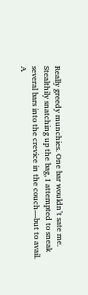Really greedy munchies. One bar wouldn’t sate me. Stealthily snatching up the bag, I attempted to sneak several bars into the crevice in the couch—but to avail. A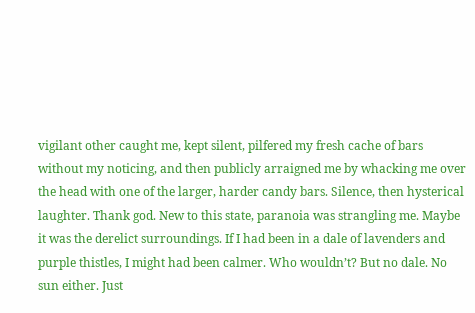vigilant other caught me, kept silent, pilfered my fresh cache of bars without my noticing, and then publicly arraigned me by whacking me over the head with one of the larger, harder candy bars. Silence, then hysterical laughter. Thank god. New to this state, paranoia was strangling me. Maybe it was the derelict surroundings. If I had been in a dale of lavenders and purple thistles, I might had been calmer. Who wouldn’t? But no dale. No sun either. Just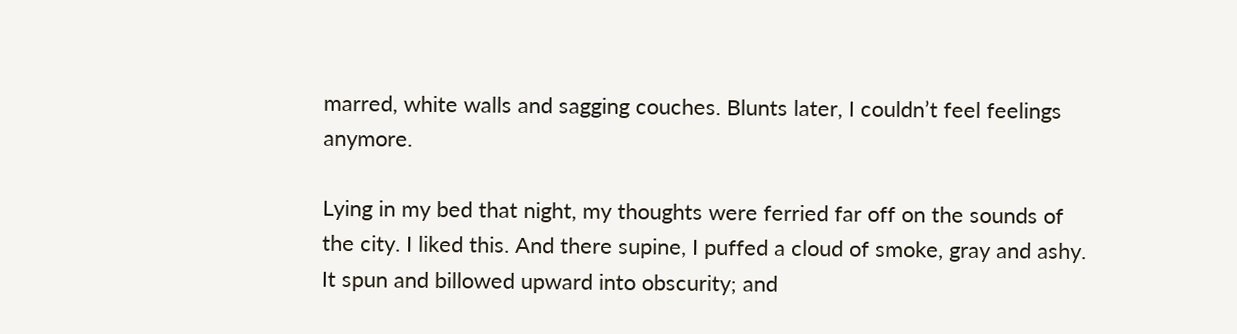marred, white walls and sagging couches. Blunts later, I couldn’t feel feelings anymore.

Lying in my bed that night, my thoughts were ferried far off on the sounds of the city. I liked this. And there supine, I puffed a cloud of smoke, gray and ashy. It spun and billowed upward into obscurity; and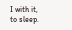I with it, to sleep.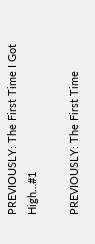PREVIOUSLY: The First Time I Got High…#1

PREVIOUSLY: The First Time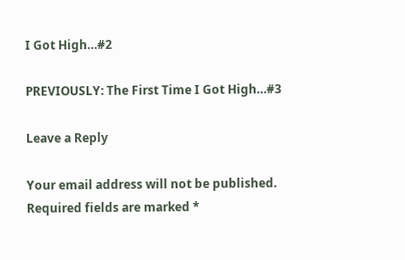I Got High…#2

PREVIOUSLY: The First Time I Got High…#3

Leave a Reply

Your email address will not be published. Required fields are marked *